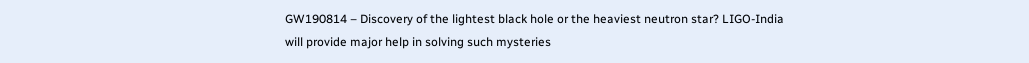GW190814 – Discovery of the lightest black hole or the heaviest neutron star? LIGO-India will provide major help in solving such mysteries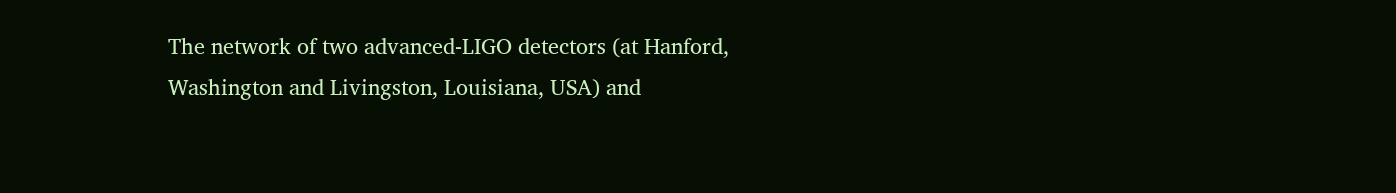The network of two advanced-LIGO detectors (at Hanford, Washington and Livingston, Louisiana, USA) and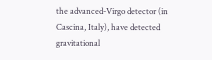the advanced-Virgo detector (in Cascina, Italy), have detected gravitational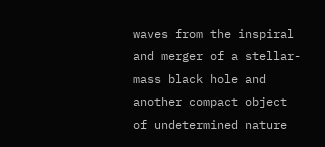waves from the inspiral and merger of a stellar-mass black hole and another compact object of undetermined nature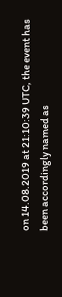on 14.08.2019 at 21:10:39 UTC, the event has been accordingly named as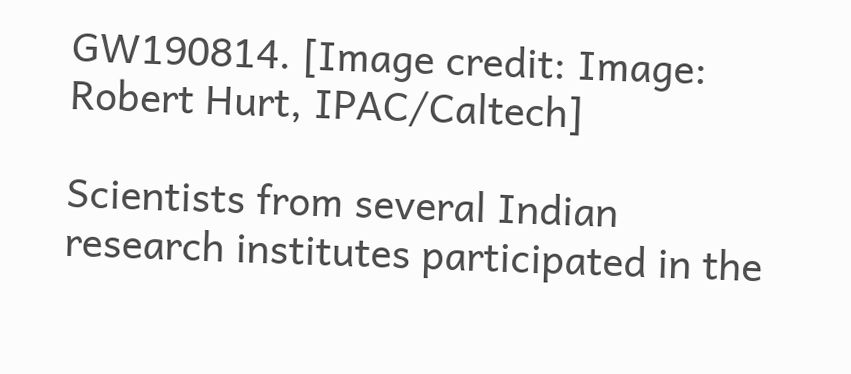GW190814. [Image credit: Image: Robert Hurt, IPAC/Caltech]

Scientists from several Indian research institutes participated in the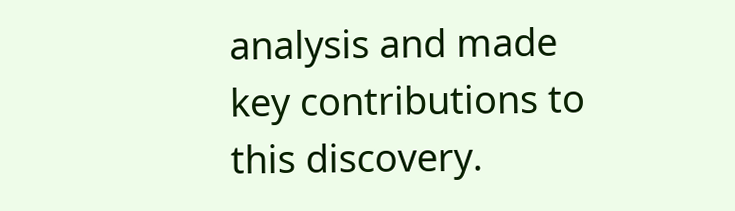analysis and made key contributions to this discovery.